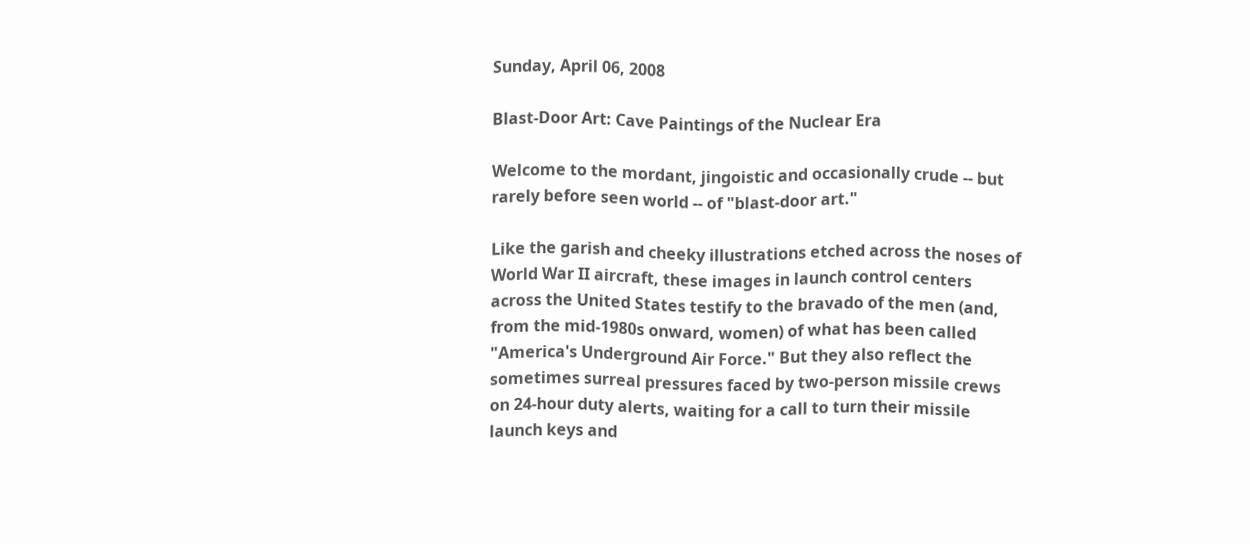Sunday, April 06, 2008

Blast-Door Art: Cave Paintings of the Nuclear Era

Welcome to the mordant, jingoistic and occasionally crude -- but rarely before seen world -- of "blast-door art."

Like the garish and cheeky illustrations etched across the noses of World War II aircraft, these images in launch control centers across the United States testify to the bravado of the men (and, from the mid-1980s onward, women) of what has been called "America's Underground Air Force." But they also reflect the sometimes surreal pressures faced by two-person missile crews on 24-hour duty alerts, waiting for a call to turn their missile launch keys and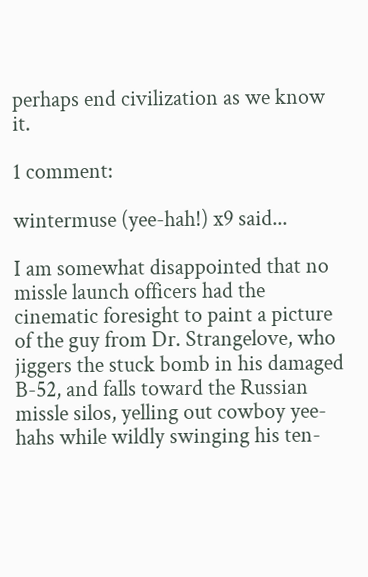perhaps end civilization as we know it.

1 comment:

wintermuse (yee-hah!) x9 said...

I am somewhat disappointed that no missle launch officers had the cinematic foresight to paint a picture of the guy from Dr. Strangelove, who jiggers the stuck bomb in his damaged B-52, and falls toward the Russian missle silos, yelling out cowboy yee-hahs while wildly swinging his ten-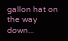gallon hat on the way down...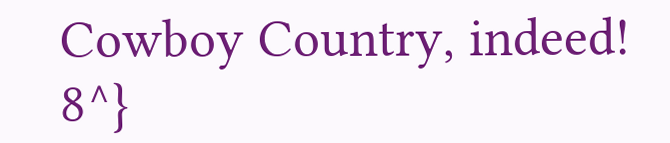Cowboy Country, indeed! 8^}